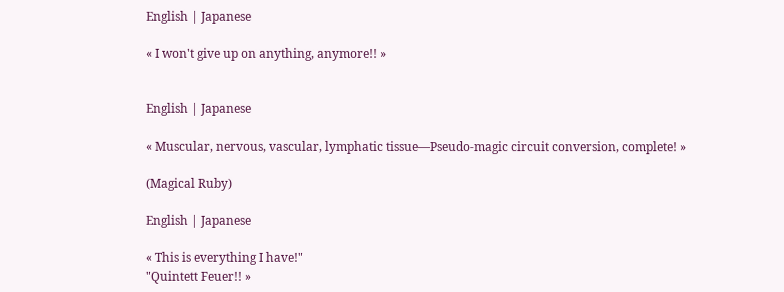English | Japanese

« I won't give up on anything, anymore!! »


English | Japanese

« Muscular, nervous, vascular, lymphatic tissue—Pseudo-magic circuit conversion, complete! »

(Magical Ruby)

English | Japanese

« This is everything I have!"
"Quintett Feuer!! »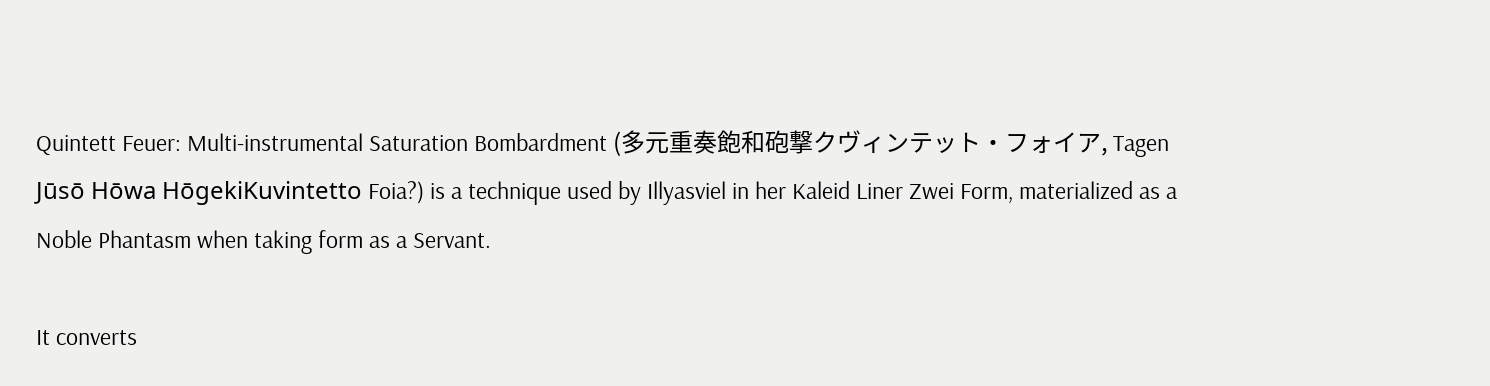Quintett Feuer: Multi-instrumental Saturation Bombardment (多元重奏飽和砲撃クヴィンテット・フォイア, Tagen Jūsō Hōwa HōgekiKuvintetto Foia?) is a technique used by Illyasviel in her Kaleid Liner Zwei Form, materialized as a Noble Phantasm when taking form as a Servant.

It converts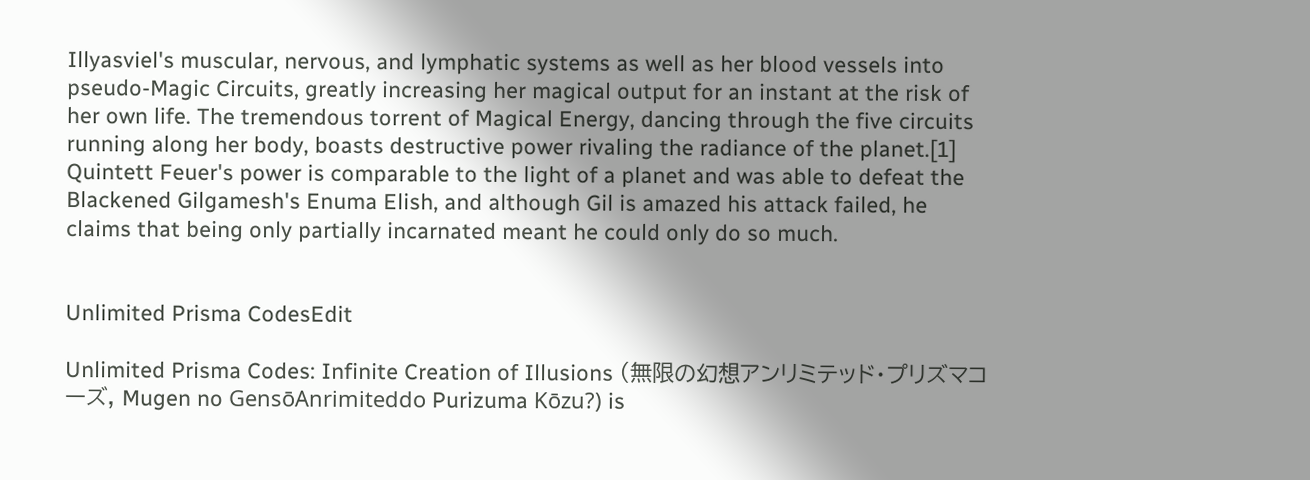Illyasviel's muscular, nervous, and lymphatic systems as well as her blood vessels into pseudo-Magic Circuits, greatly increasing her magical output for an instant at the risk of her own life. The tremendous torrent of Magical Energy, dancing through the five circuits running along her body, boasts destructive power rivaling the radiance of the planet.[1] Quintett Feuer's power is comparable to the light of a planet and was able to defeat the Blackened Gilgamesh's Enuma Elish, and although Gil is amazed his attack failed, he claims that being only partially incarnated meant he could only do so much.


Unlimited Prisma CodesEdit

Unlimited Prisma Codes: Infinite Creation of Illusions (無限の幻想アンリミテッド・プリズマコーズ, Mugen no GensōAnrimiteddo Purizuma Kōzu?) is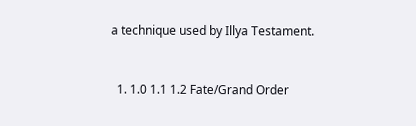a technique used by Illya Testament.


  1. 1.0 1.1 1.2 Fate/Grand Order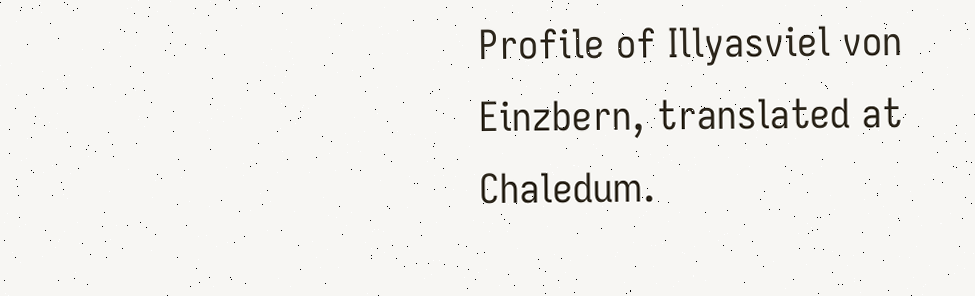Profile of Illyasviel von Einzbern, translated at Chaledum.